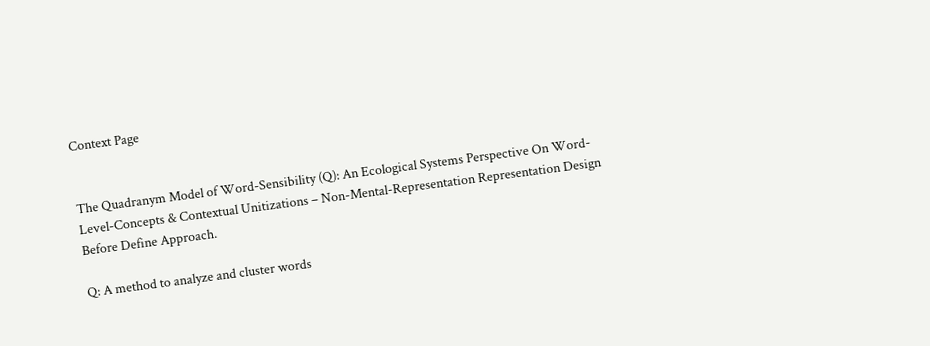Context Page


The Quadranym Model of Word-Sensibility (Q): An Ecological Systems Perspective On Word-Level-Concepts & Contextual Unitizations – Non-Mental-Representation Representation Design Before Define Approach.

Q: A method to analyze and cluster words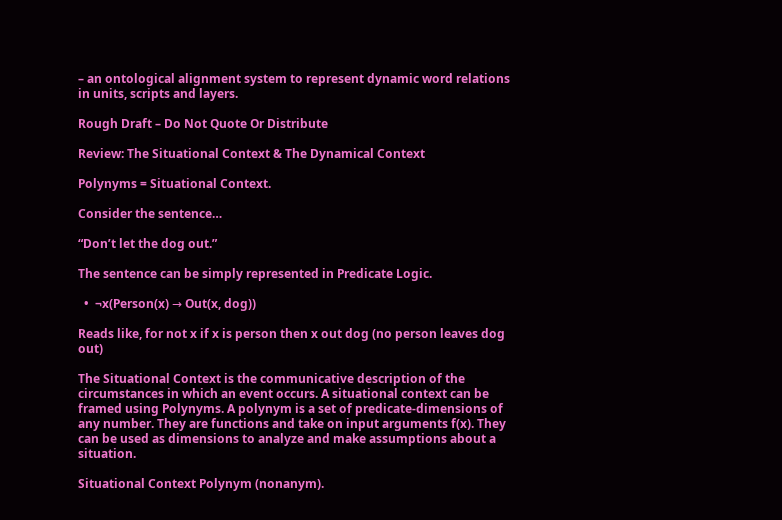– an ontological alignment system to represent dynamic word relations in units, scripts and layers.

Rough Draft – Do Not Quote Or Distribute

Review: The Situational Context & The Dynamical Context

Polynyms = Situational Context.

Consider the sentence…

“Don’t let the dog out.”

The sentence can be simply represented in Predicate Logic.

  •  ¬x(Person(x) → Out(x, dog))

Reads like, for not x if x is person then x out dog (no person leaves dog out)

The Situational Context is the communicative description of the circumstances in which an event occurs. A situational context can be framed using Polynyms. A polynym is a set of predicate-dimensions of any number. They are functions and take on input arguments f(x). They can be used as dimensions to analyze and make assumptions about a situation.

Situational Context Polynym (nonanym).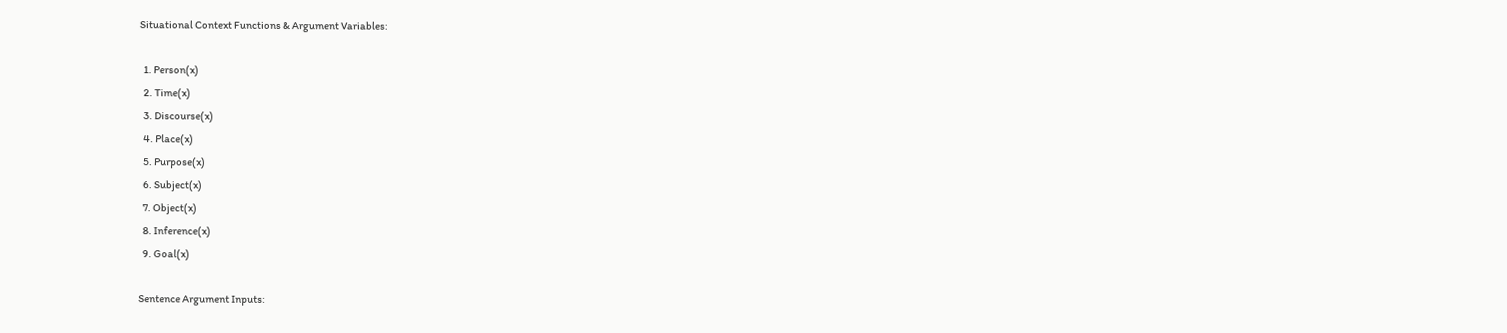Situational Context Functions & Argument Variables:

  1. Person(x)
  2. Time(x)
  3. Discourse(x)
  4. Place(x)
  5. Purpose(x)
  6. Subject(x)
  7. Object(x)
  8. Inference(x)
  9. Goal(x)

Sentence Argument Inputs: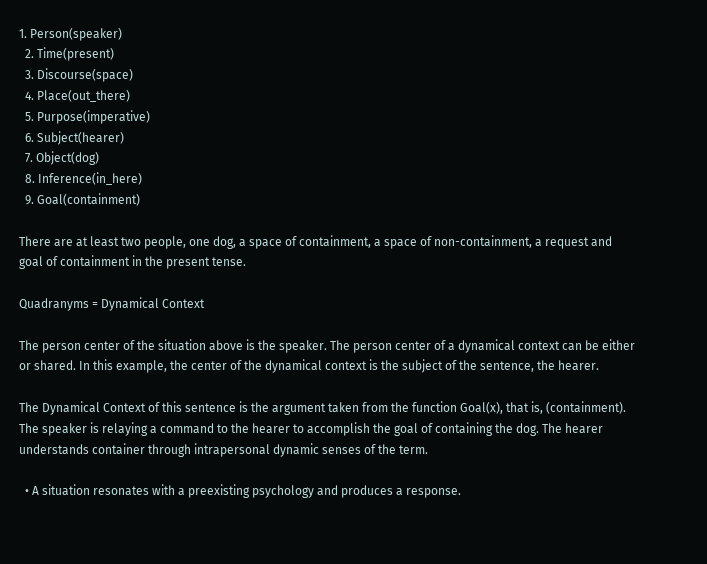1. Person(speaker)
  2. Time(present)
  3. Discourse(space)
  4. Place(out_there)
  5. Purpose(imperative)
  6. Subject(hearer)
  7. Object(dog)
  8. Inference(in_here)
  9. Goal(containment)

There are at least two people, one dog, a space of containment, a space of non-containment, a request and goal of containment in the present tense.

Quadranyms = Dynamical Context

The person center of the situation above is the speaker. The person center of a dynamical context can be either or shared. In this example, the center of the dynamical context is the subject of the sentence, the hearer.

The Dynamical Context of this sentence is the argument taken from the function Goal(x), that is, (containment). The speaker is relaying a command to the hearer to accomplish the goal of containing the dog. The hearer understands container through intrapersonal dynamic senses of the term.

  • A situation resonates with a preexisting psychology and produces a response.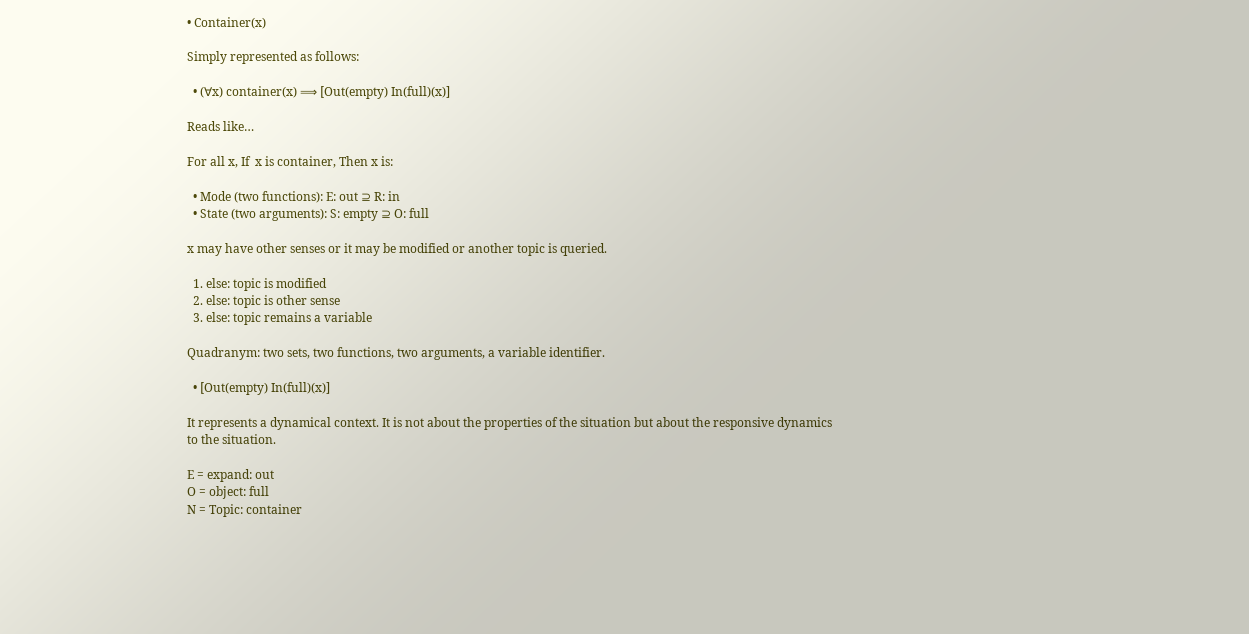• Container(x)

Simply represented as follows:

  • (∀x) container(x) ⟹ [Out(empty) In(full)(x)]

Reads like…

For all x, If  x is container, Then x is:

  • Mode (two functions): E: out ⊇ R: in
  • State (two arguments): S: empty ⊇ O: full

x may have other senses or it may be modified or another topic is queried.

  1. else: topic is modified
  2. else: topic is other sense
  3. else: topic remains a variable

Quadranym: two sets, two functions, two arguments, a variable identifier.

  • [Out(empty) In(full)(x)]

It represents a dynamical context. It is not about the properties of the situation but about the responsive dynamics to the situation.

E = expand: out
O = object: full
N = Topic: container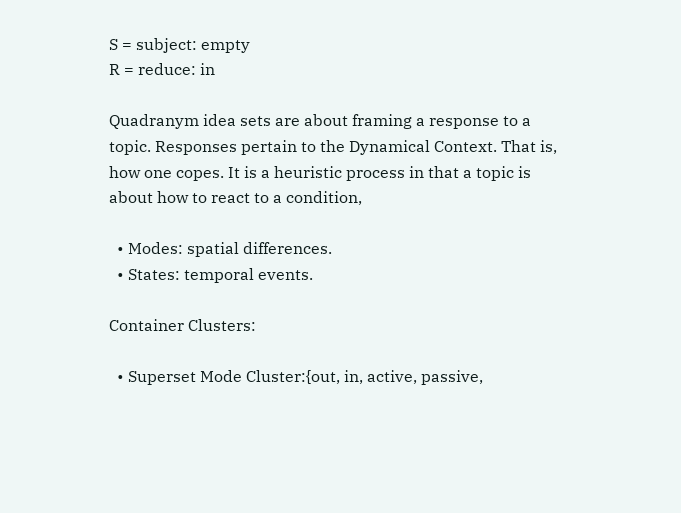S = subject: empty
R = reduce: in

Quadranym idea sets are about framing a response to a topic. Responses pertain to the Dynamical Context. That is, how one copes. It is a heuristic process in that a topic is about how to react to a condition,

  • Modes: spatial differences.
  • States: temporal events.

Container Clusters:

  • Superset Mode Cluster:{out, in, active, passive,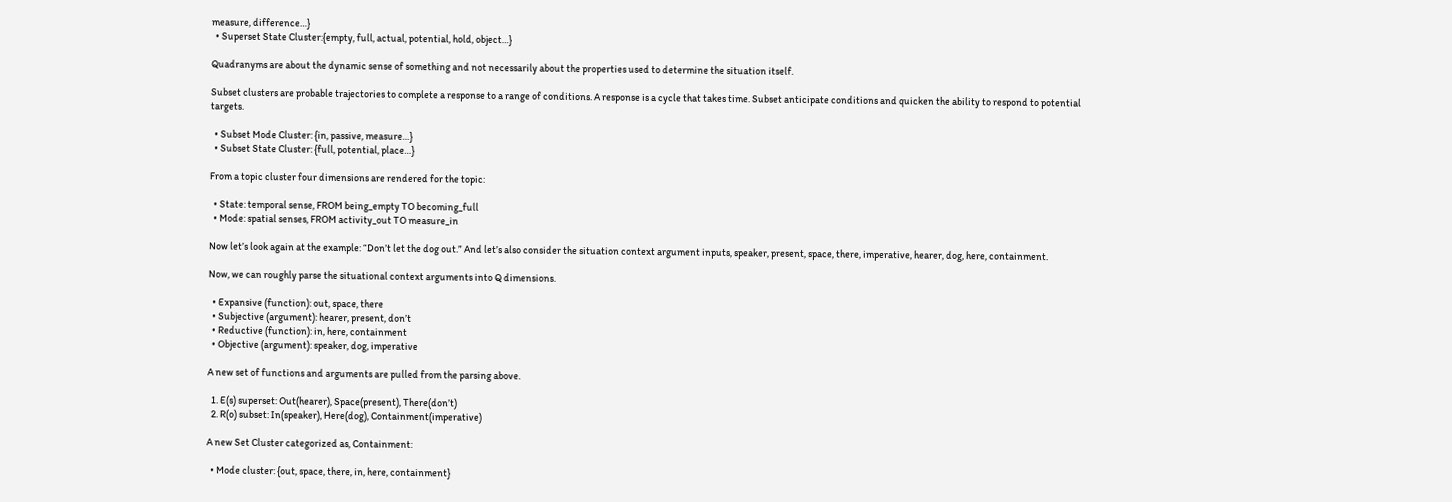measure, difference…}
  • Superset State Cluster:{empty, full, actual, potential, hold, object…}

Quadranyms are about the dynamic sense of something and not necessarily about the properties used to determine the situation itself.

Subset clusters are probable trajectories to complete a response to a range of conditions. A response is a cycle that takes time. Subset anticipate conditions and quicken the ability to respond to potential targets.

  • Subset Mode Cluster: {in, passive, measure…}
  • Subset State Cluster: {full, potential, place…}

From a topic cluster four dimensions are rendered for the topic:

  • State: temporal sense, FROM being_empty TO becoming_full
  • Mode: spatial senses, FROM activity_out TO measure_in

Now let’s look again at the example: “Don’t let the dog out.” And let’s also consider the situation context argument inputs, speaker, present, space, there, imperative, hearer, dog, here, containment.

Now, we can roughly parse the situational context arguments into Q dimensions.

  • Expansive (function): out, space, there
  • Subjective (argument): hearer, present, don’t
  • Reductive (function): in, here, containment
  • Objective (argument): speaker, dog, imperative

A new set of functions and arguments are pulled from the parsing above.

  1. E(s) superset: Out(hearer), Space(present), There(don’t)
  2. R(o) subset: In(speaker), Here(dog), Containment(imperative)

A new Set Cluster categorized as, Containment:

  • Mode cluster: {out, space, there, in, here, containment}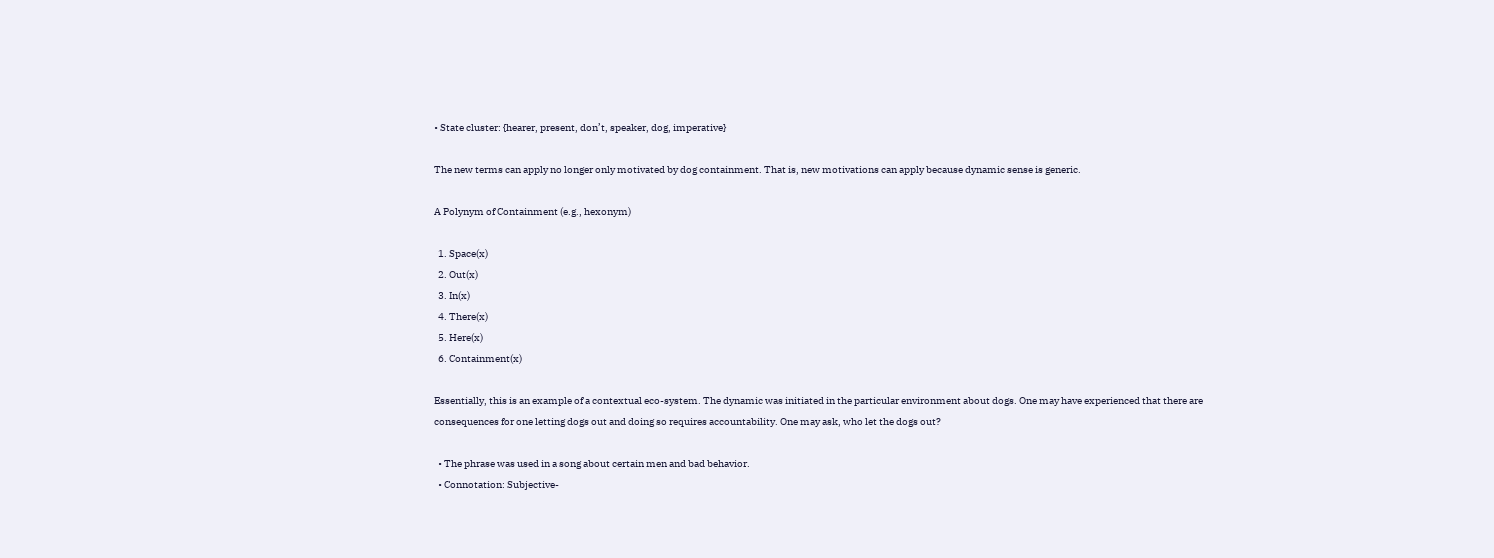• State cluster: {hearer, present, don’t, speaker, dog, imperative}

The new terms can apply no longer only motivated by dog containment. That is, new motivations can apply because dynamic sense is generic.

A Polynym of Containment (e.g., hexonym)

  1. Space(x)
  2. Out(x)
  3. In(x)
  4. There(x)
  5. Here(x)
  6. Containment(x)

Essentially, this is an example of a contextual eco-system. The dynamic was initiated in the particular environment about dogs. One may have experienced that there are consequences for one letting dogs out and doing so requires accountability. One may ask, who let the dogs out?

  • The phrase was used in a song about certain men and bad behavior.
  • Connotation: Subjective-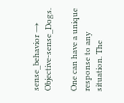sense_behavior → Objective-sense_Dogs.

One can have a unique response to any situation. The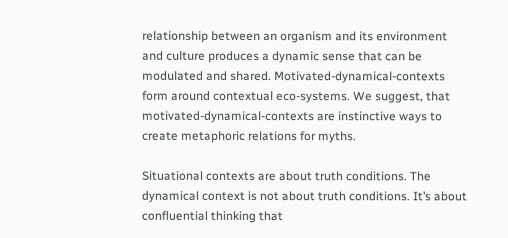relationship between an organism and its environment and culture produces a dynamic sense that can be modulated and shared. Motivated-dynamical-contexts form around contextual eco-systems. We suggest, that motivated-dynamical-contexts are instinctive ways to create metaphoric relations for myths.

Situational contexts are about truth conditions. The dynamical context is not about truth conditions. It’s about confluential thinking that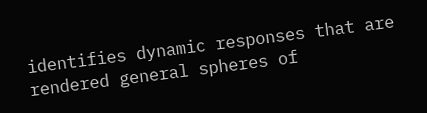identifies dynamic responses that are rendered general spheres of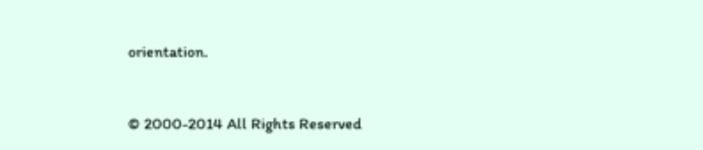orientation.


© 2000-2014 All Rights Reserved